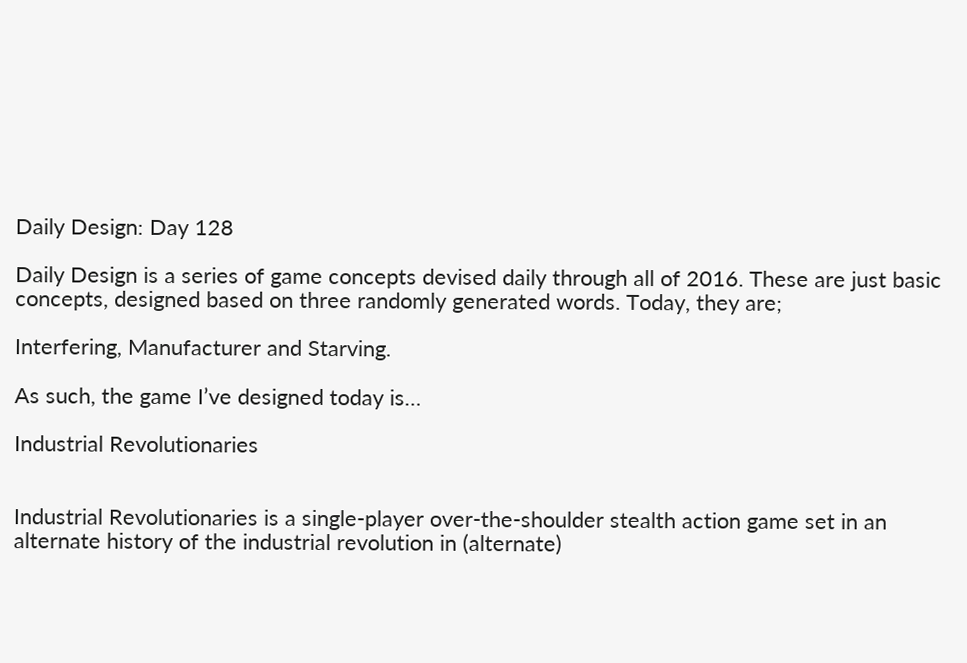Daily Design: Day 128

Daily Design is a series of game concepts devised daily through all of 2016. These are just basic concepts, designed based on three randomly generated words. Today, they are;

Interfering, Manufacturer and Starving.

As such, the game I’ve designed today is…

Industrial Revolutionaries


Industrial Revolutionaries is a single-player over-the-shoulder stealth action game set in an alternate history of the industrial revolution in (alternate)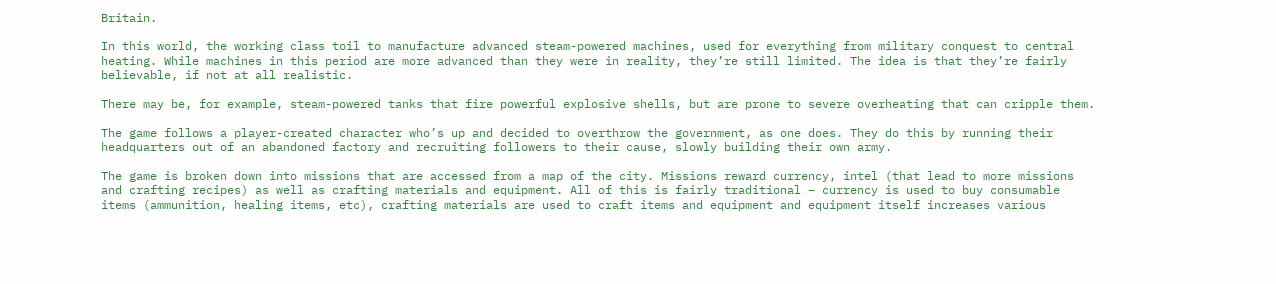Britain.

In this world, the working class toil to manufacture advanced steam-powered machines, used for everything from military conquest to central heating. While machines in this period are more advanced than they were in reality, they’re still limited. The idea is that they’re fairly believable, if not at all realistic.

There may be, for example, steam-powered tanks that fire powerful explosive shells, but are prone to severe overheating that can cripple them.

The game follows a player-created character who’s up and decided to overthrow the government, as one does. They do this by running their headquarters out of an abandoned factory and recruiting followers to their cause, slowly building their own army.

The game is broken down into missions that are accessed from a map of the city. Missions reward currency, intel (that lead to more missions and crafting recipes) as well as crafting materials and equipment. All of this is fairly traditional – currency is used to buy consumable items (ammunition, healing items, etc), crafting materials are used to craft items and equipment and equipment itself increases various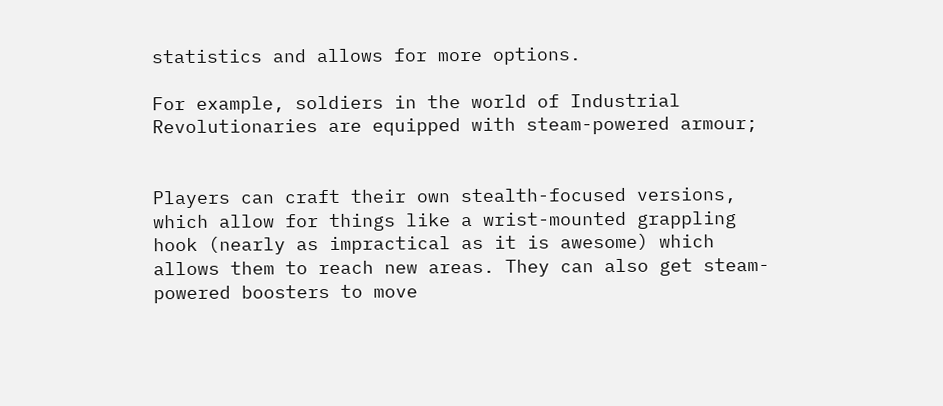statistics and allows for more options.

For example, soldiers in the world of Industrial Revolutionaries are equipped with steam-powered armour;


Players can craft their own stealth-focused versions, which allow for things like a wrist-mounted grappling hook (nearly as impractical as it is awesome) which allows them to reach new areas. They can also get steam-powered boosters to move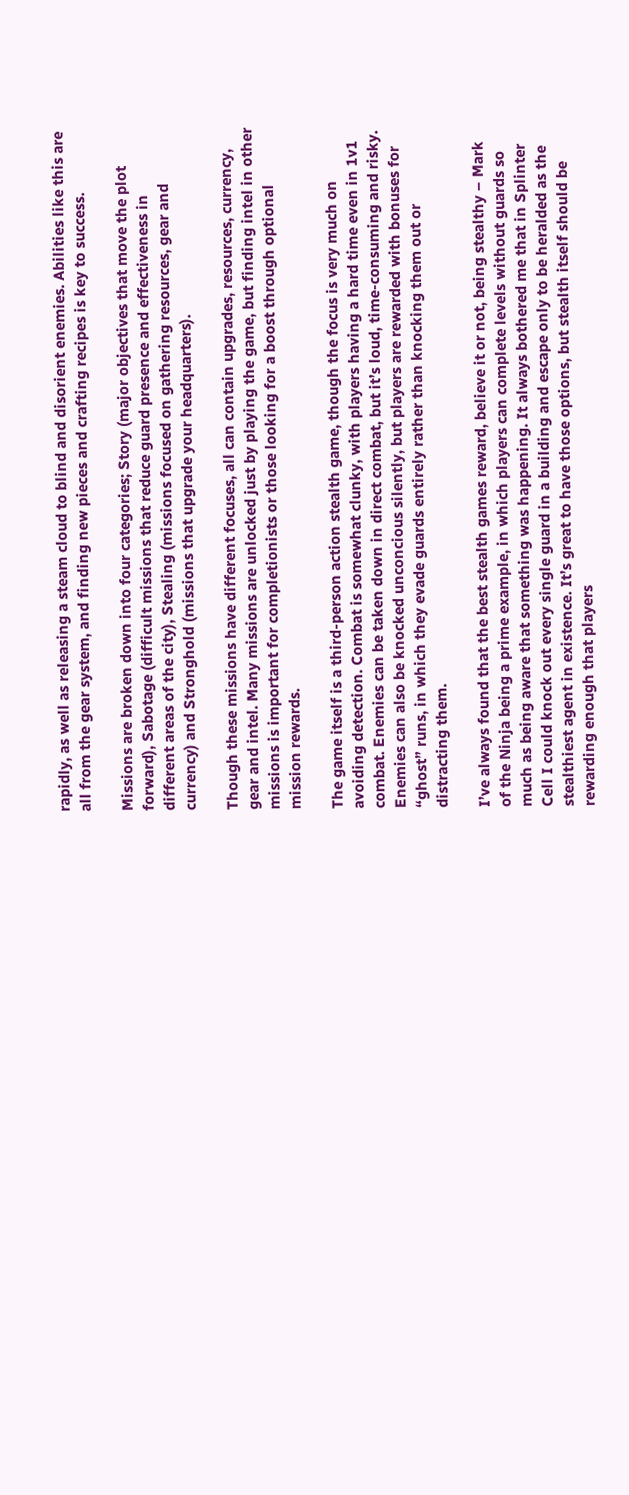rapidly, as well as releasing a steam cloud to blind and disorient enemies. Abilities like this are all from the gear system, and finding new pieces and crafting recipes is key to success.

Missions are broken down into four categories; Story (major objectives that move the plot forward), Sabotage (difficult missions that reduce guard presence and effectiveness in different areas of the city), Stealing (missions focused on gathering resources, gear and currency) and Stronghold (missions that upgrade your headquarters).

Though these missions have different focuses, all can contain upgrades, resources, currency, gear and intel. Many missions are unlocked just by playing the game, but finding intel in other missions is important for completionists or those looking for a boost through optional mission rewards.

The game itself is a third-person action stealth game, though the focus is very much on avoiding detection. Combat is somewhat clunky, with players having a hard time even in 1v1 combat. Enemies can be taken down in direct combat, but it’s loud, time-consuming and risky. Enemies can also be knocked unconcious silently, but players are rewarded with bonuses for “ghost” runs, in which they evade guards entirely rather than knocking them out or distracting them.

I’ve always found that the best stealth games reward, believe it or not, being stealthy – Mark of the Ninja being a prime example, in which players can complete levels without guards so much as being aware that something was happening. It always bothered me that in Splinter Cell I could knock out every single guard in a building and escape only to be heralded as the stealthiest agent in existence. It’s great to have those options, but stealth itself should be rewarding enough that players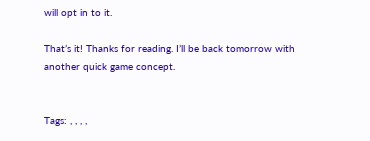will opt in to it.

That’s it! Thanks for reading. I’ll be back tomorrow with another quick game concept.


Tags: , , , ,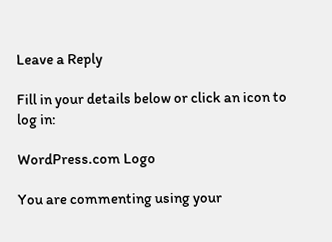Leave a Reply

Fill in your details below or click an icon to log in:

WordPress.com Logo

You are commenting using your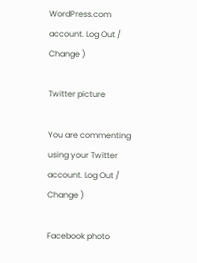WordPress.com account. Log Out / Change )

Twitter picture

You are commenting using your Twitter account. Log Out / Change )

Facebook photo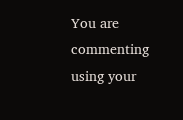You are commenting using your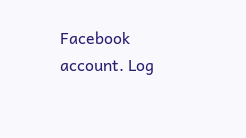Facebook account. Log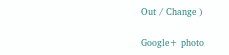Out / Change )

Google+ photo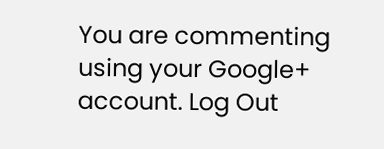You are commenting using your Google+ account. Log Out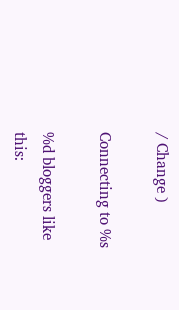/ Change )

Connecting to %s

%d bloggers like this: